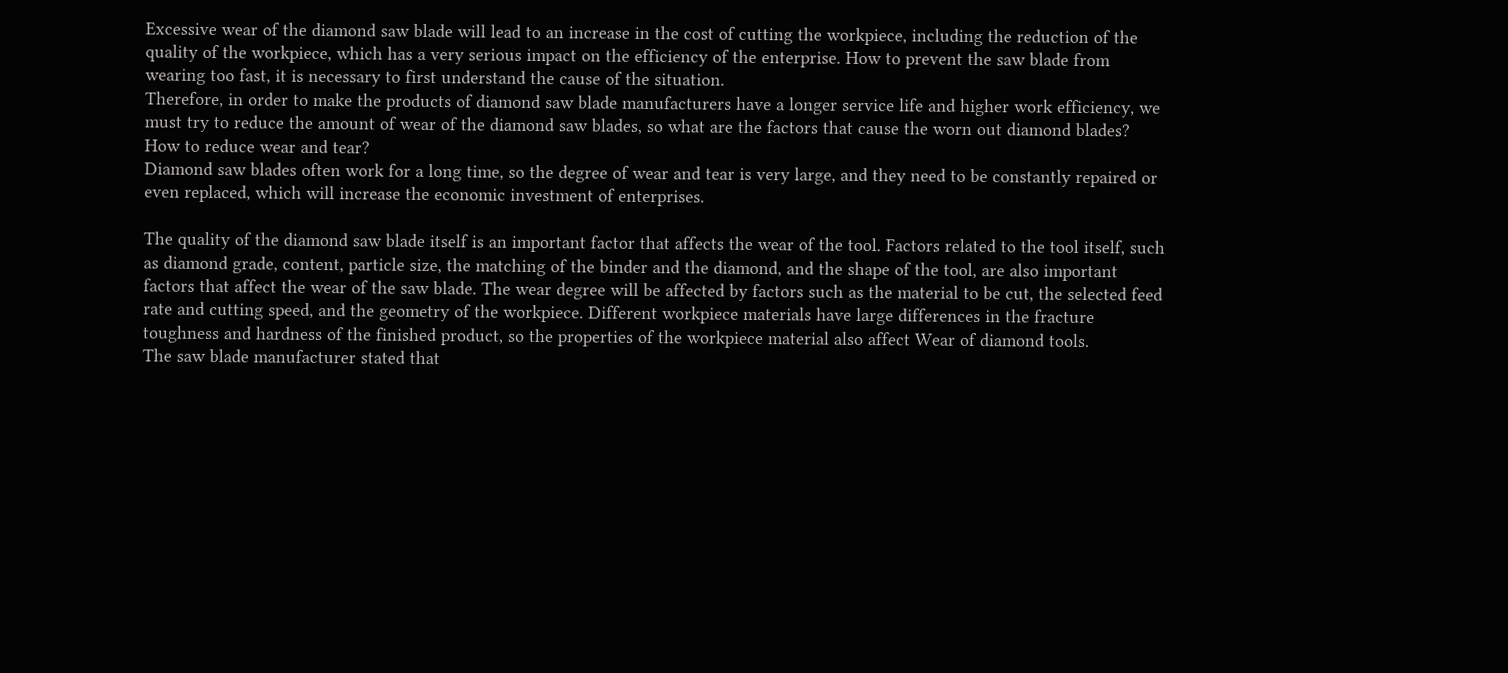Excessive wear of the diamond saw blade will lead to an increase in the cost of cutting the workpiece, including the reduction of the quality of the workpiece, which has a very serious impact on the efficiency of the enterprise. How to prevent the saw blade from wearing too fast, it is necessary to first understand the cause of the situation.
Therefore, in order to make the products of diamond saw blade manufacturers have a longer service life and higher work efficiency, we must try to reduce the amount of wear of the diamond saw blades, so what are the factors that cause the worn out diamond blades? How to reduce wear and tear?
Diamond saw blades often work for a long time, so the degree of wear and tear is very large, and they need to be constantly repaired or even replaced, which will increase the economic investment of enterprises.

The quality of the diamond saw blade itself is an important factor that affects the wear of the tool. Factors related to the tool itself, such as diamond grade, content, particle size, the matching of the binder and the diamond, and the shape of the tool, are also important factors that affect the wear of the saw blade. The wear degree will be affected by factors such as the material to be cut, the selected feed rate and cutting speed, and the geometry of the workpiece. Different workpiece materials have large differences in the fracture toughness and hardness of the finished product, so the properties of the workpiece material also affect Wear of diamond tools.
The saw blade manufacturer stated that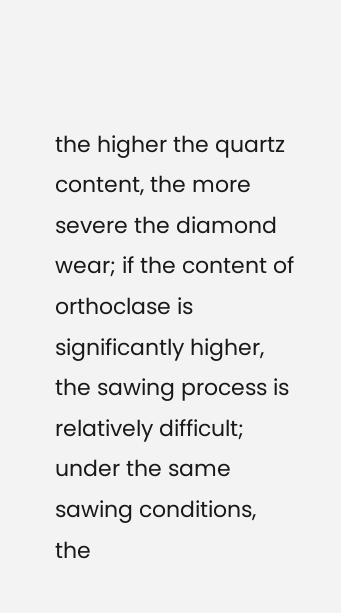the higher the quartz content, the more severe the diamond wear; if the content of orthoclase is significantly higher, the sawing process is relatively difficult; under the same sawing conditions, the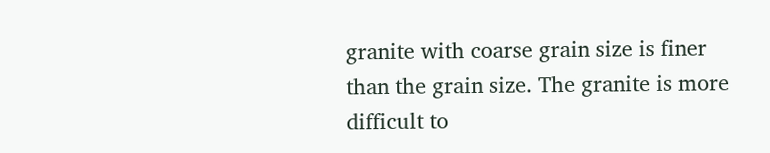granite with coarse grain size is finer than the grain size. The granite is more difficult to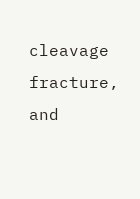cleavage fracture, and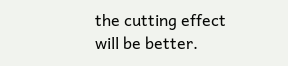the cutting effect will be better.